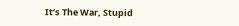It’s The War, Stupid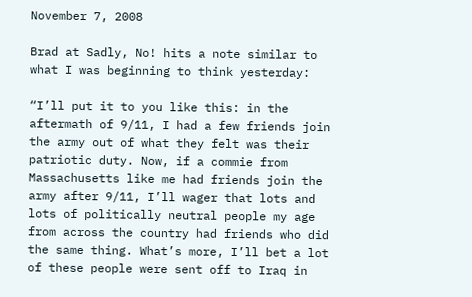November 7, 2008

Brad at Sadly, No! hits a note similar to what I was beginning to think yesterday:

“I’ll put it to you like this: in the aftermath of 9/11, I had a few friends join the army out of what they felt was their patriotic duty. Now, if a commie from Massachusetts like me had friends join the army after 9/11, I’ll wager that lots and lots of politically neutral people my age from across the country had friends who did the same thing. What’s more, I’ll bet a lot of these people were sent off to Iraq in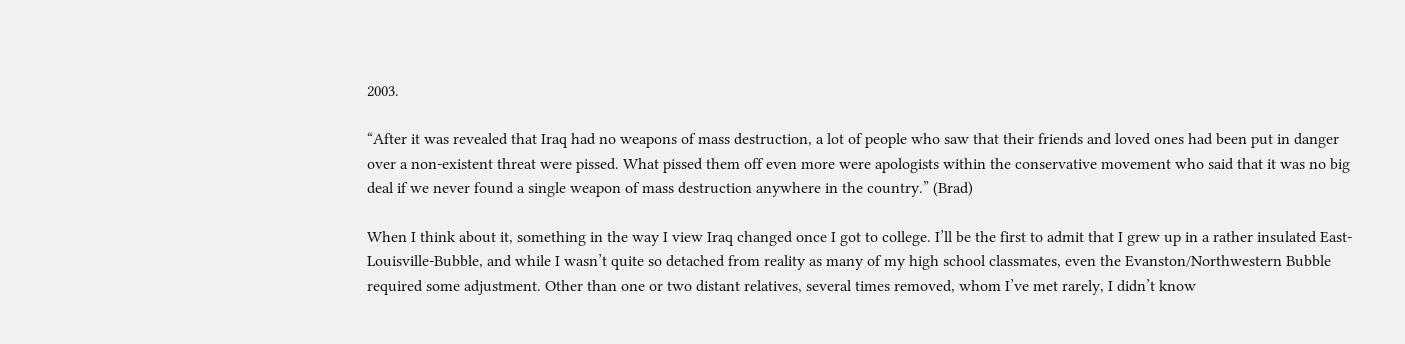2003.

“After it was revealed that Iraq had no weapons of mass destruction, a lot of people who saw that their friends and loved ones had been put in danger over a non-existent threat were pissed. What pissed them off even more were apologists within the conservative movement who said that it was no big deal if we never found a single weapon of mass destruction anywhere in the country.” (Brad)

When I think about it, something in the way I view Iraq changed once I got to college. I’ll be the first to admit that I grew up in a rather insulated East-Louisville-Bubble, and while I wasn’t quite so detached from reality as many of my high school classmates, even the Evanston/Northwestern Bubble required some adjustment. Other than one or two distant relatives, several times removed, whom I’ve met rarely, I didn’t know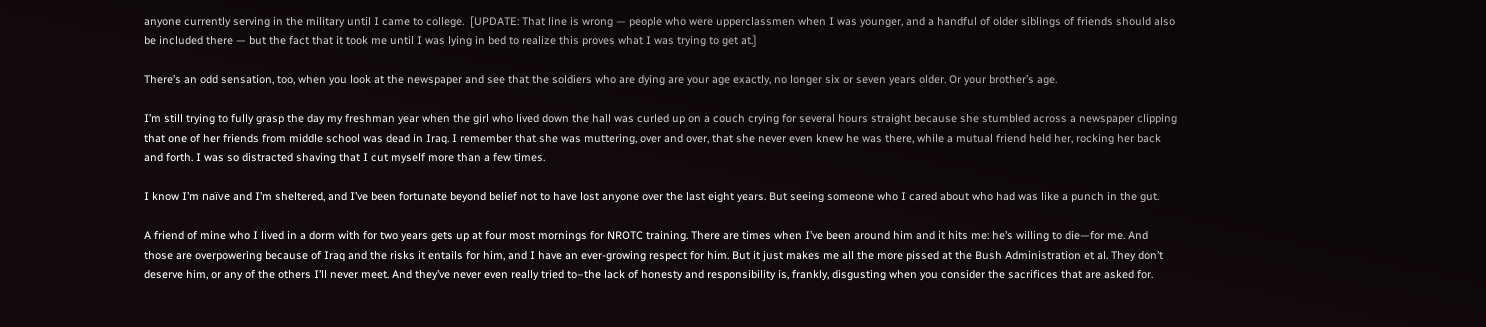anyone currently serving in the military until I came to college.  [UPDATE: That line is wrong — people who were upperclassmen when I was younger, and a handful of older siblings of friends should also be included there — but the fact that it took me until I was lying in bed to realize this proves what I was trying to get at.]

There’s an odd sensation, too, when you look at the newspaper and see that the soldiers who are dying are your age exactly, no longer six or seven years older. Or your brother’s age.

I’m still trying to fully grasp the day my freshman year when the girl who lived down the hall was curled up on a couch crying for several hours straight because she stumbled across a newspaper clipping that one of her friends from middle school was dead in Iraq. I remember that she was muttering, over and over, that she never even knew he was there, while a mutual friend held her, rocking her back and forth. I was so distracted shaving that I cut myself more than a few times.

I know I’m naïve and I’m sheltered, and I’ve been fortunate beyond belief not to have lost anyone over the last eight years. But seeing someone who I cared about who had was like a punch in the gut.

A friend of mine who I lived in a dorm with for two years gets up at four most mornings for NROTC training. There are times when I’ve been around him and it hits me: he’s willing to die—for me. And those are overpowering because of Iraq and the risks it entails for him, and I have an ever-growing respect for him. But it just makes me all the more pissed at the Bush Administration et al. They don’t deserve him, or any of the others I’ll never meet. And they’ve never even really tried to–the lack of honesty and responsibility is, frankly, disgusting when you consider the sacrifices that are asked for.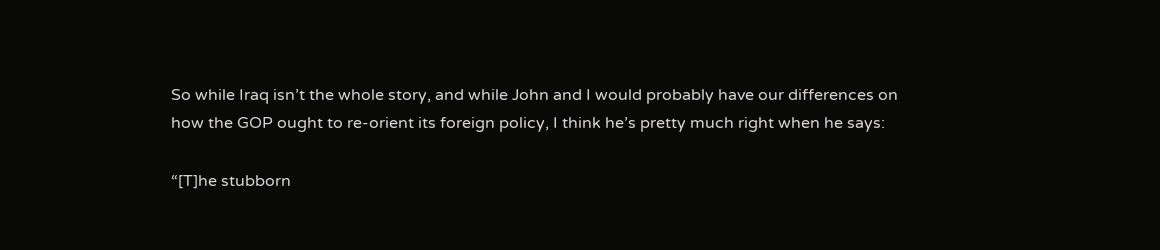So while Iraq isn’t the whole story, and while John and I would probably have our differences on how the GOP ought to re-orient its foreign policy, I think he’s pretty much right when he says:

“[T]he stubborn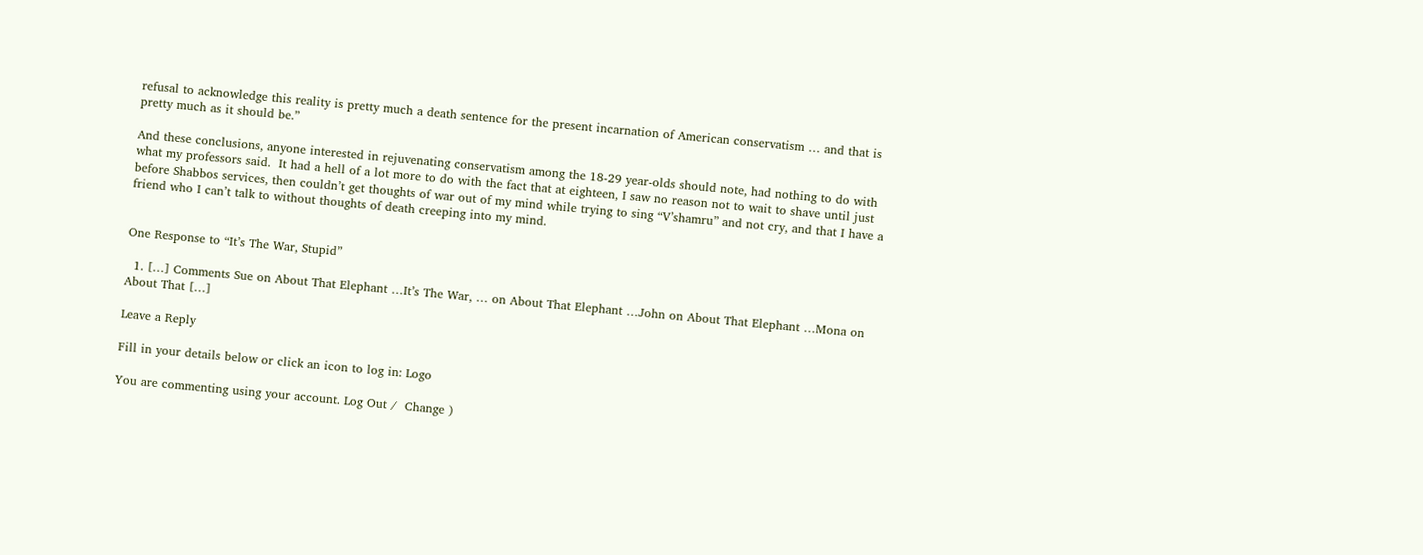refusal to acknowledge this reality is pretty much a death sentence for the present incarnation of American conservatism … and that is pretty much as it should be.”

And these conclusions, anyone interested in rejuvenating conservatism among the 18-29 year-olds should note, had nothing to do with what my professors said.  It had a hell of a lot more to do with the fact that at eighteen, I saw no reason not to wait to shave until just before Shabbos services, then couldn’t get thoughts of war out of my mind while trying to sing “V’shamru” and not cry, and that I have a friend who I can’t talk to without thoughts of death creeping into my mind.


One Response to “It’s The War, Stupid”

  1. […] Comments Sue on About That Elephant …It’s The War, … on About That Elephant …John on About That Elephant …Mona on About That […]

Leave a Reply

Fill in your details below or click an icon to log in: Logo

You are commenting using your account. Log Out /  Change )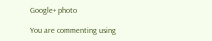Google+ photo

You are commenting using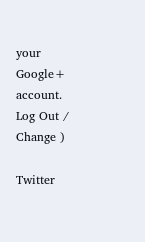your Google+ account. Log Out /  Change )

Twitter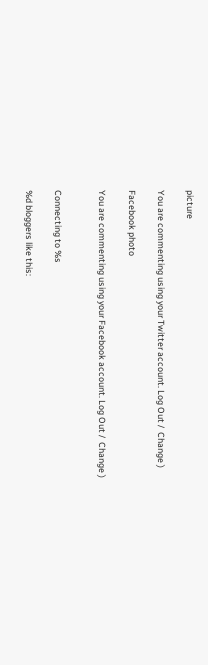picture

You are commenting using your Twitter account. Log Out /  Change )

Facebook photo

You are commenting using your Facebook account. Log Out /  Change )


Connecting to %s

%d bloggers like this: